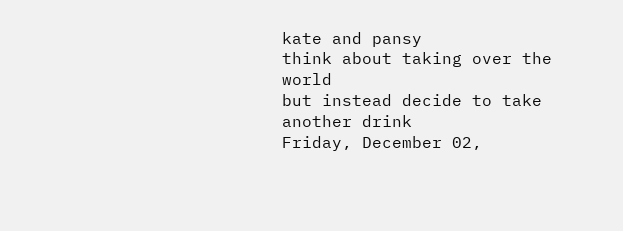kate and pansy
think about taking over the world
but instead decide to take another drink
Friday, December 02,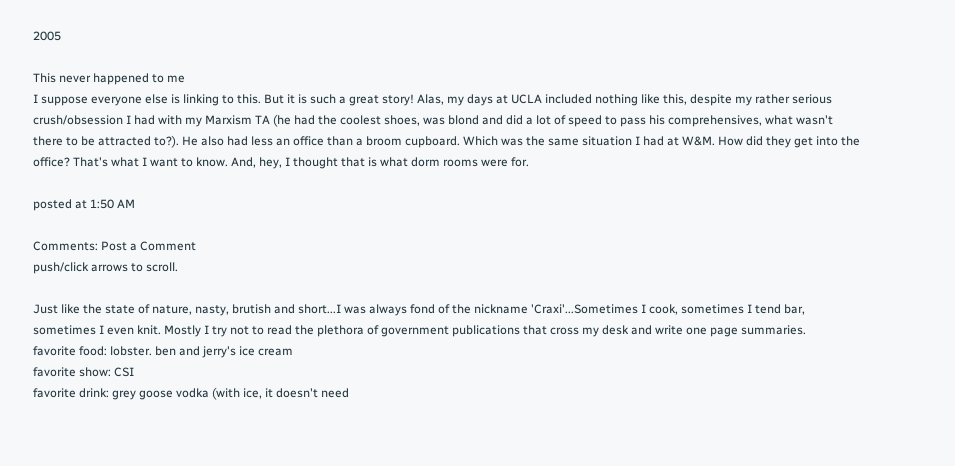2005

This never happened to me
I suppose everyone else is linking to this. But it is such a great story! Alas, my days at UCLA included nothing like this, despite my rather serious crush/obsession I had with my Marxism TA (he had the coolest shoes, was blond and did a lot of speed to pass his comprehensives, what wasn't there to be attracted to?). He also had less an office than a broom cupboard. Which was the same situation I had at W&M. How did they get into the office? That's what I want to know. And, hey, I thought that is what dorm rooms were for.

posted at 1:50 AM

Comments: Post a Comment
push/click arrows to scroll.

Just like the state of nature, nasty, brutish and short...I was always fond of the nickname 'Craxi'...Sometimes I cook, sometimes I tend bar, sometimes I even knit. Mostly I try not to read the plethora of government publications that cross my desk and write one page summaries.
favorite food: lobster. ben and jerry's ice cream
favorite show: CSI
favorite drink: grey goose vodka (with ice, it doesn't need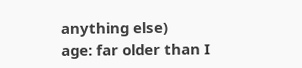anything else)
age: far older than I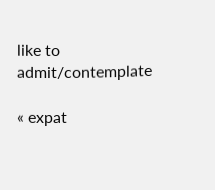like to admit/contemplate

« expat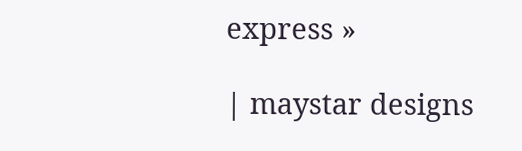express »

| maystar designs